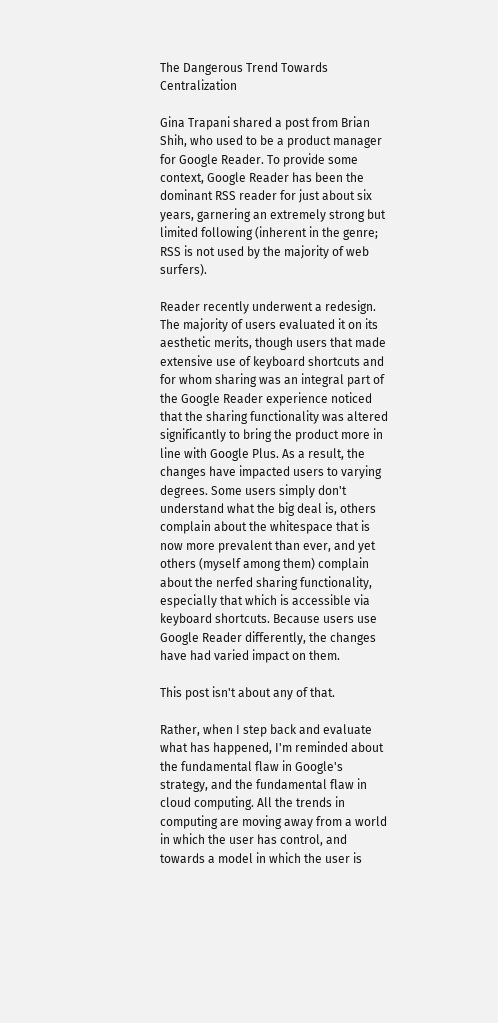The Dangerous Trend Towards Centralization

Gina Trapani shared a post from Brian Shih, who used to be a product manager for Google Reader. To provide some context, Google Reader has been the dominant RSS reader for just about six years, garnering an extremely strong but limited following (inherent in the genre; RSS is not used by the majority of web surfers).

Reader recently underwent a redesign. The majority of users evaluated it on its aesthetic merits, though users that made extensive use of keyboard shortcuts and for whom sharing was an integral part of the Google Reader experience noticed that the sharing functionality was altered significantly to bring the product more in line with Google Plus. As a result, the changes have impacted users to varying degrees. Some users simply don't understand what the big deal is, others complain about the whitespace that is now more prevalent than ever, and yet others (myself among them) complain about the nerfed sharing functionality, especially that which is accessible via keyboard shortcuts. Because users use Google Reader differently, the changes have had varied impact on them.

This post isn't about any of that.

Rather, when I step back and evaluate what has happened, I'm reminded about the fundamental flaw in Google's strategy, and the fundamental flaw in cloud computing. All the trends in computing are moving away from a world in which the user has control, and towards a model in which the user is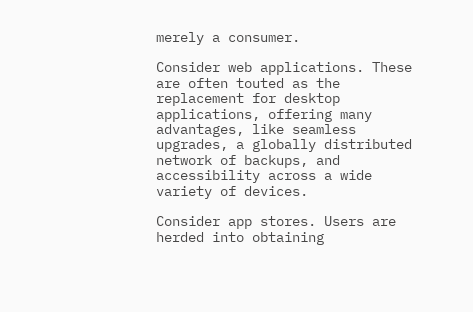merely a consumer.

Consider web applications. These are often touted as the replacement for desktop applications, offering many advantages, like seamless upgrades, a globally distributed network of backups, and accessibility across a wide variety of devices.

Consider app stores. Users are herded into obtaining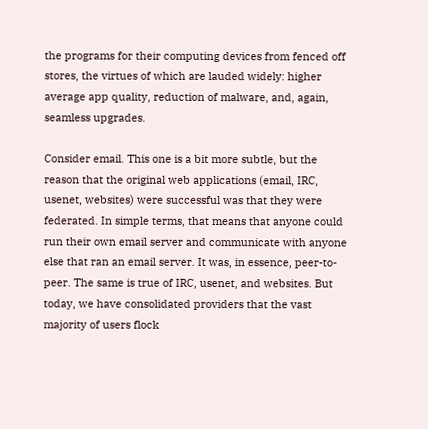the programs for their computing devices from fenced off stores, the virtues of which are lauded widely: higher average app quality, reduction of malware, and, again, seamless upgrades.

Consider email. This one is a bit more subtle, but the reason that the original web applications (email, IRC, usenet, websites) were successful was that they were federated. In simple terms, that means that anyone could run their own email server and communicate with anyone else that ran an email server. It was, in essence, peer-to-peer. The same is true of IRC, usenet, and websites. But today, we have consolidated providers that the vast majority of users flock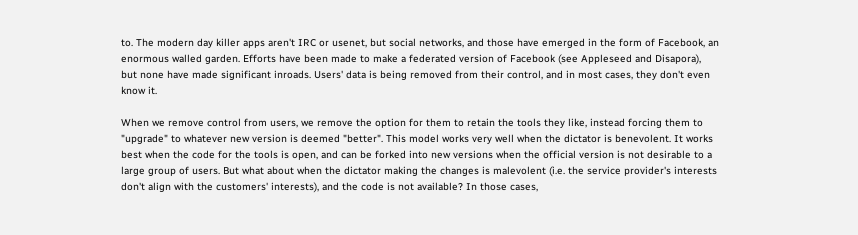to. The modern day killer apps aren't IRC or usenet, but social networks, and those have emerged in the form of Facebook, an enormous walled garden. Efforts have been made to make a federated version of Facebook (see Appleseed and Disapora), but none have made significant inroads. Users' data is being removed from their control, and in most cases, they don't even know it.

When we remove control from users, we remove the option for them to retain the tools they like, instead forcing them to "upgrade" to whatever new version is deemed "better". This model works very well when the dictator is benevolent. It works best when the code for the tools is open, and can be forked into new versions when the official version is not desirable to a large group of users. But what about when the dictator making the changes is malevolent (i.e. the service provider's interests don't align with the customers' interests), and the code is not available? In those cases,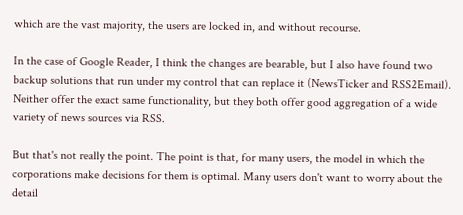which are the vast majority, the users are locked in, and without recourse.

In the case of Google Reader, I think the changes are bearable, but I also have found two backup solutions that run under my control that can replace it (NewsTicker and RSS2Email). Neither offer the exact same functionality, but they both offer good aggregation of a wide variety of news sources via RSS.

But that's not really the point. The point is that, for many users, the model in which the corporations make decisions for them is optimal. Many users don't want to worry about the detail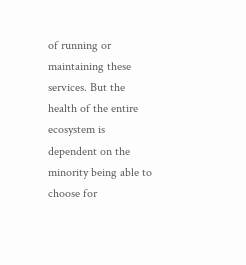of running or maintaining these services. But the health of the entire ecosystem is dependent on the minority being able to choose for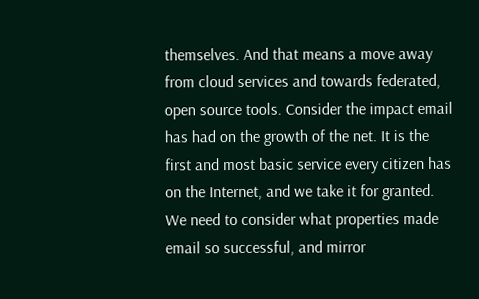themselves. And that means a move away from cloud services and towards federated, open source tools. Consider the impact email has had on the growth of the net. It is the first and most basic service every citizen has on the Internet, and we take it for granted. We need to consider what properties made email so successful, and mirror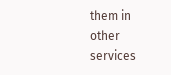them in other services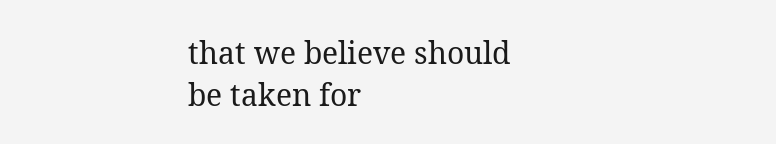that we believe should be taken for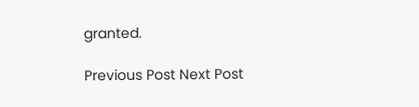granted.

Previous Post Next Post